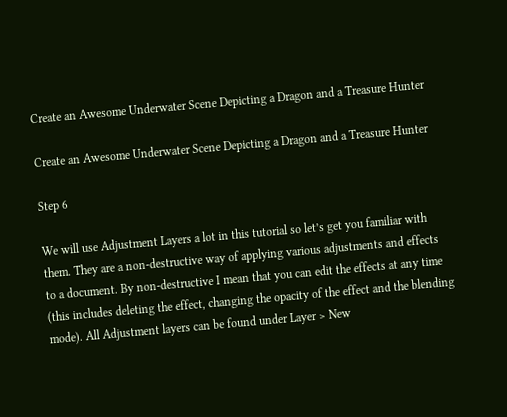Create an Awesome Underwater Scene Depicting a Dragon and a Treasure Hunter

Create an Awesome Underwater Scene Depicting a Dragon and a Treasure Hunter

Step 6

We will use Adjustment Layers a lot in this tutorial so let’s get you familiar with them. They are a non-destructive way of applying various adjustments and effects to a document. By non-destructive I mean that you can edit the effects at any time (this includes deleting the effect, changing the opacity of the effect and the blending mode). All Adjustment layers can be found under Layer > New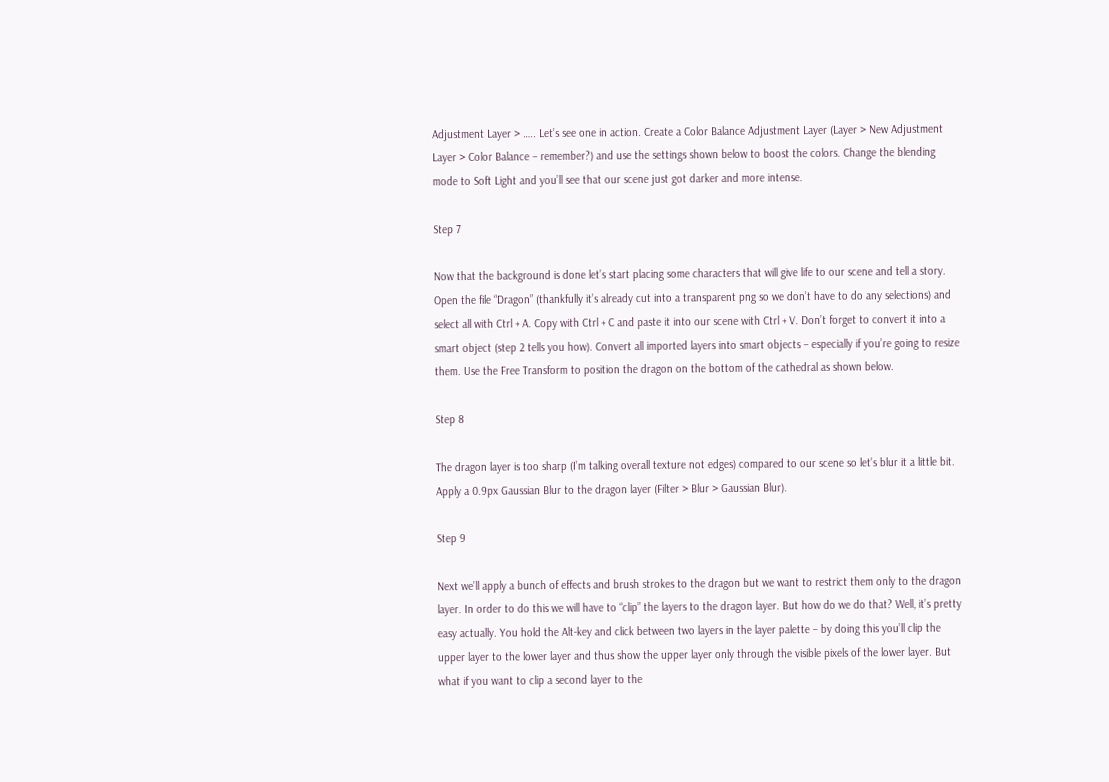Adjustment Layer > ….. Let’s see one in action. Create a Color Balance Adjustment Layer (Layer > New Adjustment Layer > Color Balance – remember?) and use the settings shown below to boost the colors. Change the blending mode to Soft Light and you’ll see that our scene just got darker and more intense.

Step 7

Now that the background is done let’s start placing some characters that will give life to our scene and tell a story. Open the file “Dragon” (thankfully it’s already cut into a transparent png so we don’t have to do any selections) and select all with Ctrl + A. Copy with Ctrl + C and paste it into our scene with Ctrl + V. Don’t forget to convert it into a smart object (step 2 tells you how). Convert all imported layers into smart objects – especially if you’re going to resize them. Use the Free Transform to position the dragon on the bottom of the cathedral as shown below.

Step 8

The dragon layer is too sharp (I’m talking overall texture not edges) compared to our scene so let’s blur it a little bit. Apply a 0.9px Gaussian Blur to the dragon layer (Filter > Blur > Gaussian Blur).

Step 9

Next we’ll apply a bunch of effects and brush strokes to the dragon but we want to restrict them only to the dragon layer. In order to do this we will have to “clip” the layers to the dragon layer. But how do we do that? Well, it’s pretty easy actually. You hold the Alt-key and click between two layers in the layer palette – by doing this you’ll clip the upper layer to the lower layer and thus show the upper layer only through the visible pixels of the lower layer. But what if you want to clip a second layer to the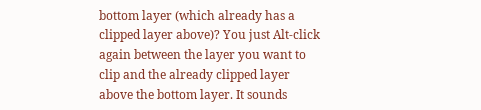bottom layer (which already has a clipped layer above)? You just Alt-click again between the layer you want to clip and the already clipped layer above the bottom layer. It sounds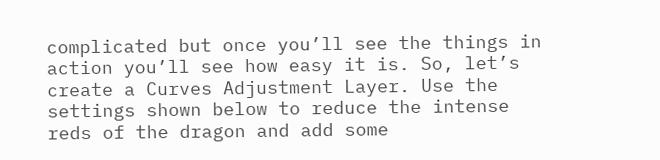complicated but once you’ll see the things in action you’ll see how easy it is. So, let’s create a Curves Adjustment Layer. Use the settings shown below to reduce the intense reds of the dragon and add some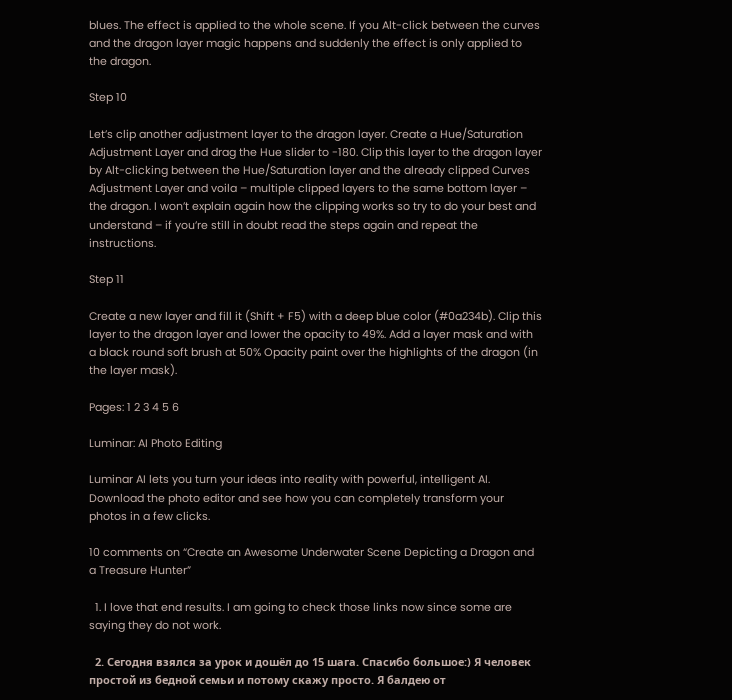blues. The effect is applied to the whole scene. If you Alt-click between the curves and the dragon layer magic happens and suddenly the effect is only applied to the dragon.

Step 10

Let’s clip another adjustment layer to the dragon layer. Create a Hue/Saturation Adjustment Layer and drag the Hue slider to -180. Clip this layer to the dragon layer by Alt-clicking between the Hue/Saturation layer and the already clipped Curves Adjustment Layer and voila – multiple clipped layers to the same bottom layer – the dragon. I won’t explain again how the clipping works so try to do your best and understand – if you’re still in doubt read the steps again and repeat the instructions.

Step 11

Create a new layer and fill it (Shift + F5) with a deep blue color (#0a234b). Clip this layer to the dragon layer and lower the opacity to 49%. Add a layer mask and with a black round soft brush at 50% Opacity paint over the highlights of the dragon (in the layer mask).

Pages: 1 2 3 4 5 6

Luminar: AI Photo Editing

Luminar AI lets you turn your ideas into reality with powerful, intelligent AI. Download the photo editor and see how you can completely transform your photos in a few clicks.

10 comments on “Create an Awesome Underwater Scene Depicting a Dragon and a Treasure Hunter”

  1. I love that end results. I am going to check those links now since some are saying they do not work.

  2. Сегодня взялся за урок и дошёл до 15 шага. Спасибо большое:) Я человек простой из бедной семьи и потому скажу просто. Я балдею от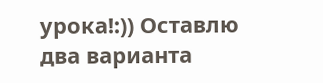урока!:)) Оставлю два варианта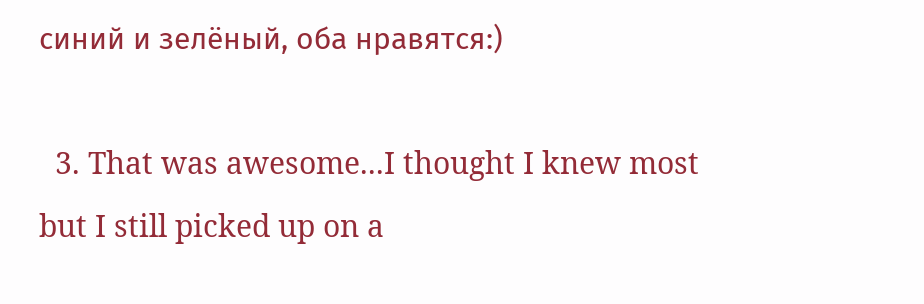синий и зелёный, оба нравятся:)

  3. That was awesome...I thought I knew most but I still picked up on a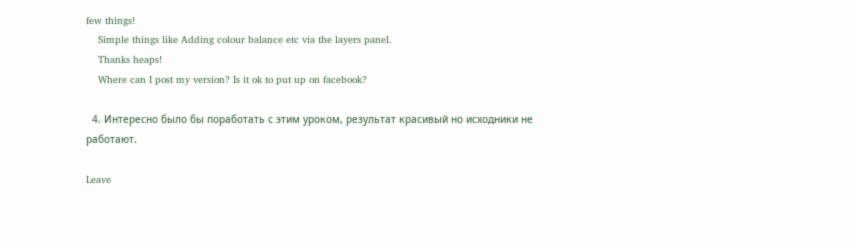few things!
    Simple things like Adding colour balance etc via the layers panel.
    Thanks heaps!
    Where can I post my version? Is it ok to put up on facebook?

  4. Интересно было бы поработать с этим уроком, результат красивый но исходники не работают.

Leave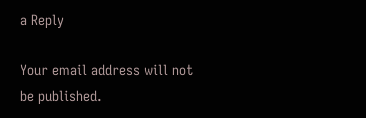a Reply

Your email address will not be published.